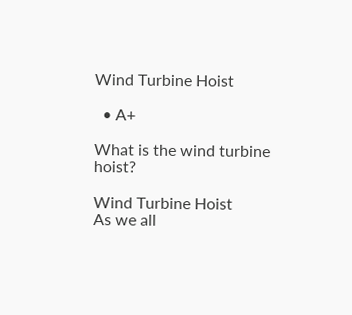Wind Turbine Hoist

  • A+

What is the wind turbine hoist?

Wind Turbine Hoist
As we all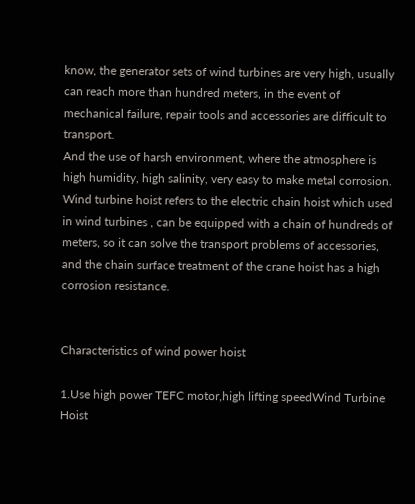know, the generator sets of wind turbines are very high, usually can reach more than hundred meters, in the event of mechanical failure, repair tools and accessories are difficult to transport.
And the use of harsh environment, where the atmosphere is high humidity, high salinity, very easy to make metal corrosion.
Wind turbine hoist refers to the electric chain hoist which used in wind turbines , can be equipped with a chain of hundreds of meters, so it can solve the transport problems of accessories, and the chain surface treatment of the crane hoist has a high corrosion resistance.


Characteristics of wind power hoist

1.Use high power TEFC motor,high lifting speedWind Turbine Hoist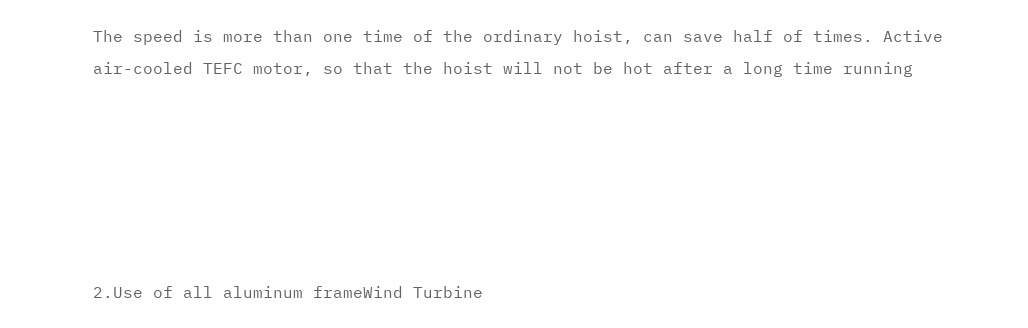The speed is more than one time of the ordinary hoist, can save half of times. Active air-cooled TEFC motor, so that the hoist will not be hot after a long time running






2.Use of all aluminum frameWind Turbine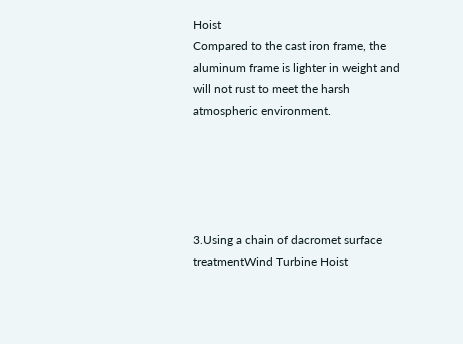Hoist
Compared to the cast iron frame, the aluminum frame is lighter in weight and will not rust to meet the harsh atmospheric environment.





3.Using a chain of dacromet surface treatmentWind Turbine Hoist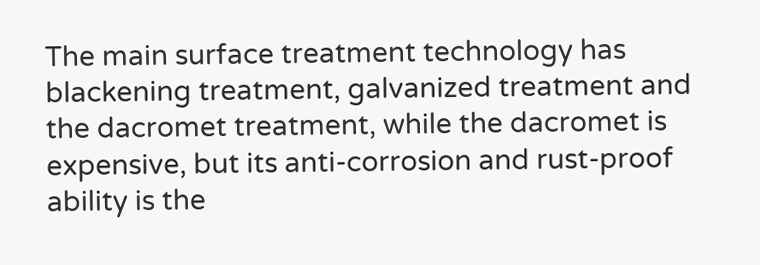The main surface treatment technology has blackening treatment, galvanized treatment and the dacromet treatment, while the dacromet is expensive, but its anti-corrosion and rust-proof ability is the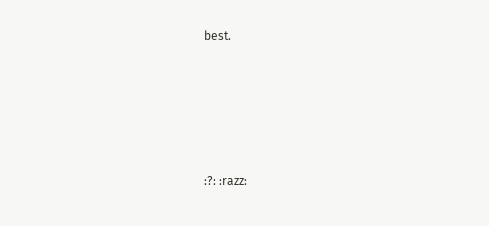best.










:?: :razz: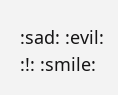:sad: :evil: :!: :smile: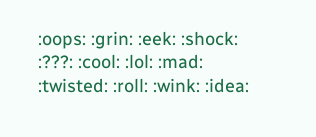:oops: :grin: :eek: :shock: :???: :cool: :lol: :mad: :twisted: :roll: :wink: :idea: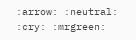:arrow: :neutral: :cry: :mrgreen: